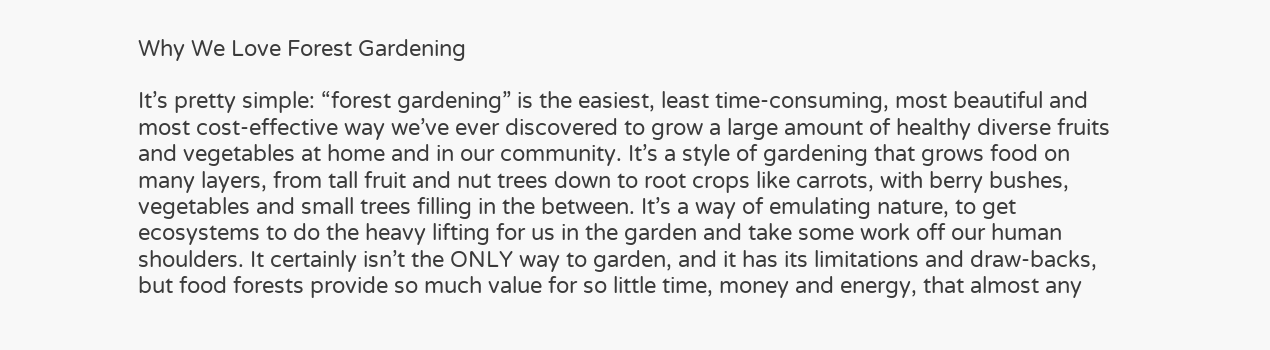Why We Love Forest Gardening

It’s pretty simple: “forest gardening” is the easiest, least time-consuming, most beautiful and most cost-effective way we’ve ever discovered to grow a large amount of healthy diverse fruits and vegetables at home and in our community. It’s a style of gardening that grows food on many layers, from tall fruit and nut trees down to root crops like carrots, with berry bushes, vegetables and small trees filling in the between. It’s a way of emulating nature, to get ecosystems to do the heavy lifting for us in the garden and take some work off our human shoulders. It certainly isn’t the ONLY way to garden, and it has its limitations and draw-backs, but food forests provide so much value for so little time, money and energy, that almost any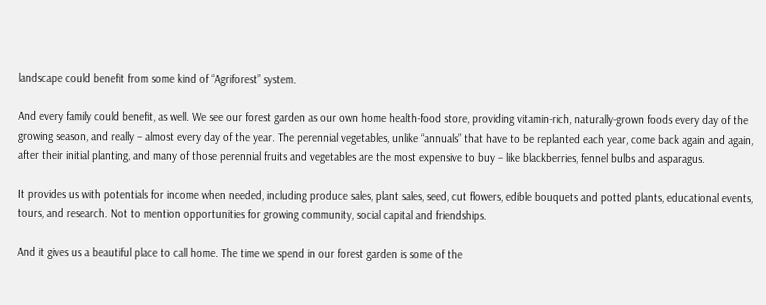landscape could benefit from some kind of “Agriforest” system.

And every family could benefit, as well. We see our forest garden as our own home health-food store, providing vitamin-rich, naturally-grown foods every day of the growing season, and really – almost every day of the year. The perennial vegetables, unlike “annuals” that have to be replanted each year, come back again and again, after their initial planting, and many of those perennial fruits and vegetables are the most expensive to buy – like blackberries, fennel bulbs and asparagus.

It provides us with potentials for income when needed, including produce sales, plant sales, seed, cut flowers, edible bouquets and potted plants, educational events, tours, and research. Not to mention opportunities for growing community, social capital and friendships.

And it gives us a beautiful place to call home. The time we spend in our forest garden is some of the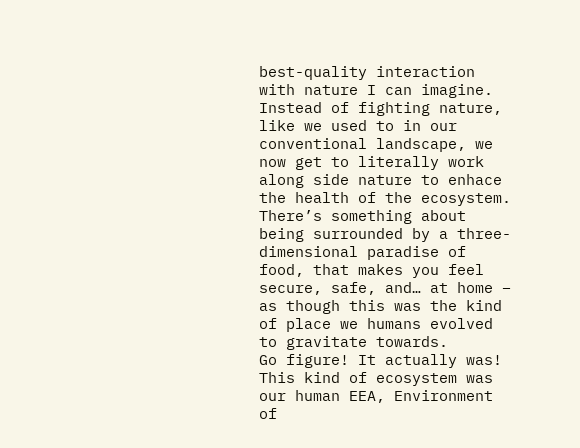best-quality interaction with nature I can imagine. Instead of fighting nature, like we used to in our conventional landscape, we now get to literally work along side nature to enhace the health of the ecosystem. There’s something about being surrounded by a three-dimensional paradise of food, that makes you feel secure, safe, and… at home – as though this was the kind of place we humans evolved to gravitate towards.
Go figure! It actually was! This kind of ecosystem was our human EEA, Environment of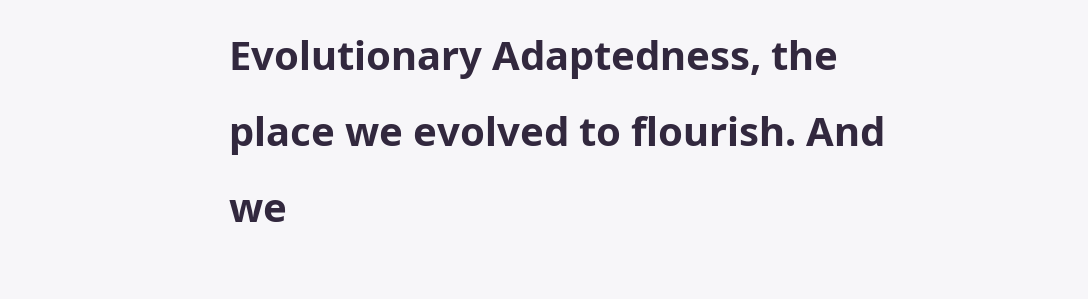Evolutionary Adaptedness, the place we evolved to flourish. And we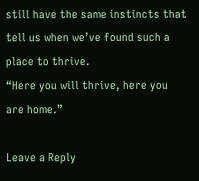still have the same instincts that tell us when we’ve found such a place to thrive.
“Here you will thrive, here you are home.”

Leave a Reply